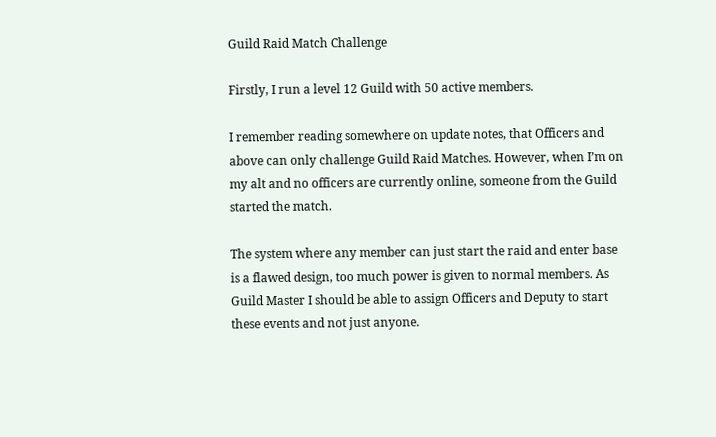Guild Raid Match Challenge

Firstly, I run a level 12 Guild with 50 active members.

I remember reading somewhere on update notes, that Officers and above can only challenge Guild Raid Matches. However, when I’m on my alt and no officers are currently online, someone from the Guild started the match.

The system where any member can just start the raid and enter base is a flawed design, too much power is given to normal members. As Guild Master I should be able to assign Officers and Deputy to start these events and not just anyone.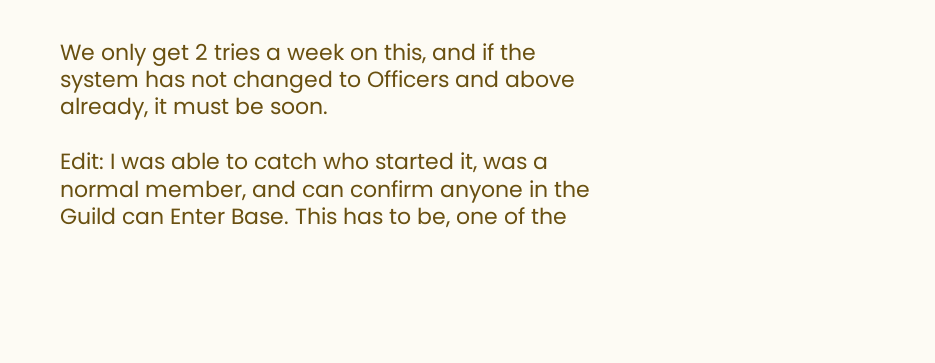We only get 2 tries a week on this, and if the system has not changed to Officers and above already, it must be soon.

Edit: I was able to catch who started it, was a normal member, and can confirm anyone in the Guild can Enter Base. This has to be, one of the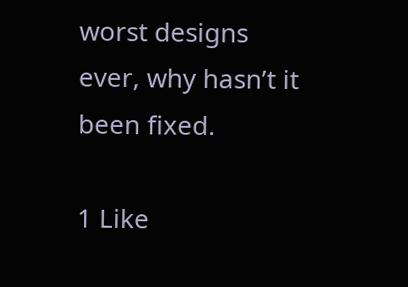worst designs ever, why hasn’t it been fixed.

1 Like